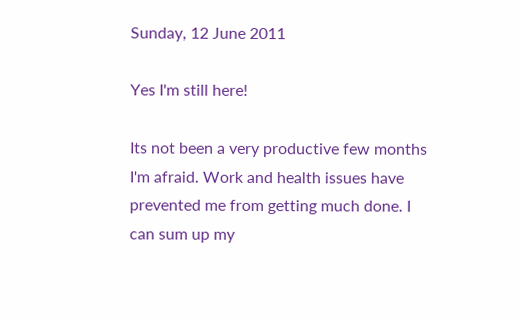Sunday, 12 June 2011

Yes I'm still here!

Its not been a very productive few months I'm afraid. Work and health issues have prevented me from getting much done. I can sum up my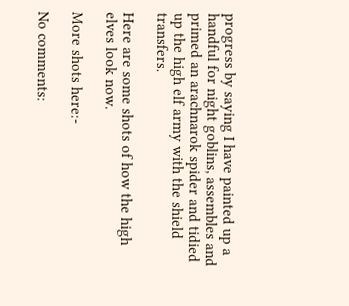progress by saying I have painted up a handful for night goblins, assembles and primed an arachnarok spider and tidied up the high elf army with the shield transfers.

Here are some shots of how the high elves look now.

More shots here:-

No comments: